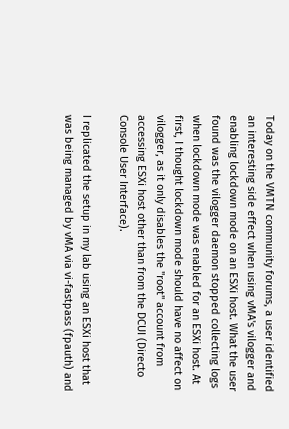Today on the VMTN community forums, a user identified an interesting side effect when using vMA's vilogger and enabling lockdown mode on an ESXi host. What the user found was the vilogger daemon stopped collecting logs when lockdown mode was enabled for an ESXi host. At first, I thought lockdown mode should have no affect on vilogger, as it only disables the "root" account from accessing ESXi host other than from the DCUI (Directo Console User Interface).

I replicated the setup in my lab using an ESXi host that was being managed by vMA via vi-fastpass (fpauth) and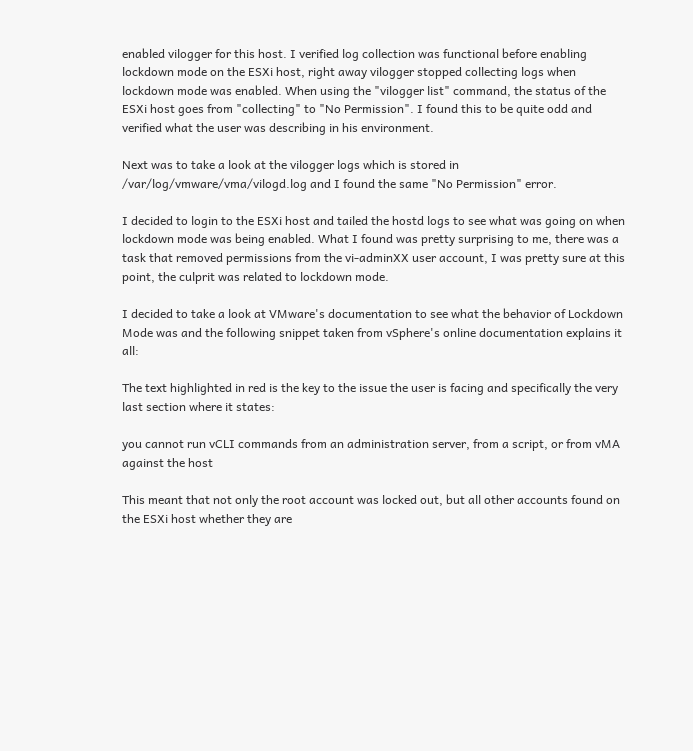enabled vilogger for this host. I verified log collection was functional before enabling lockdown mode on the ESXi host, right away vilogger stopped collecting logs when lockdown mode was enabled. When using the "vilogger list" command, the status of the ESXi host goes from "collecting" to "No Permission". I found this to be quite odd and verified what the user was describing in his environment.

Next was to take a look at the vilogger logs which is stored in /var/log/vmware/vma/vilogd.log and I found the same "No Permission" error.

I decided to login to the ESXi host and tailed the hostd logs to see what was going on when lockdown mode was being enabled. What I found was pretty surprising to me, there was a task that removed permissions from the vi-adminXX user account, I was pretty sure at this point, the culprit was related to lockdown mode.

I decided to take a look at VMware's documentation to see what the behavior of Lockdown Mode was and the following snippet taken from vSphere's online documentation explains it all:

The text highlighted in red is the key to the issue the user is facing and specifically the very last section where it states:

you cannot run vCLI commands from an administration server, from a script, or from vMA against the host

This meant that not only the root account was locked out, but all other accounts found on the ESXi host whether they are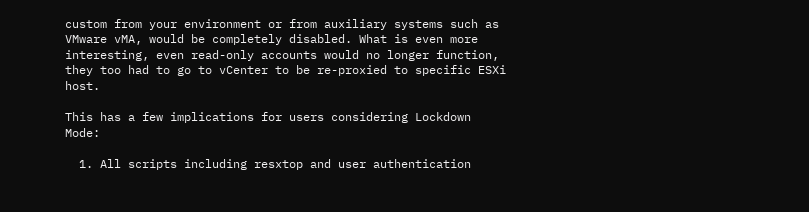custom from your environment or from auxiliary systems such as VMware vMA, would be completely disabled. What is even more interesting, even read-only accounts would no longer function, they too had to go to vCenter to be re-proxied to specific ESXi host.

This has a few implications for users considering Lockdown Mode:

  1. All scripts including resxtop and user authentication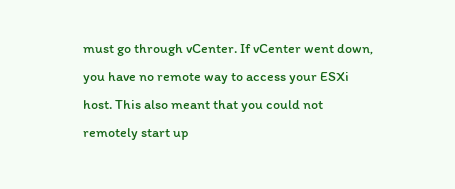must go through vCenter. If vCenter went down, you have no remote way to access your ESXi host. This also meant that you could not remotely start up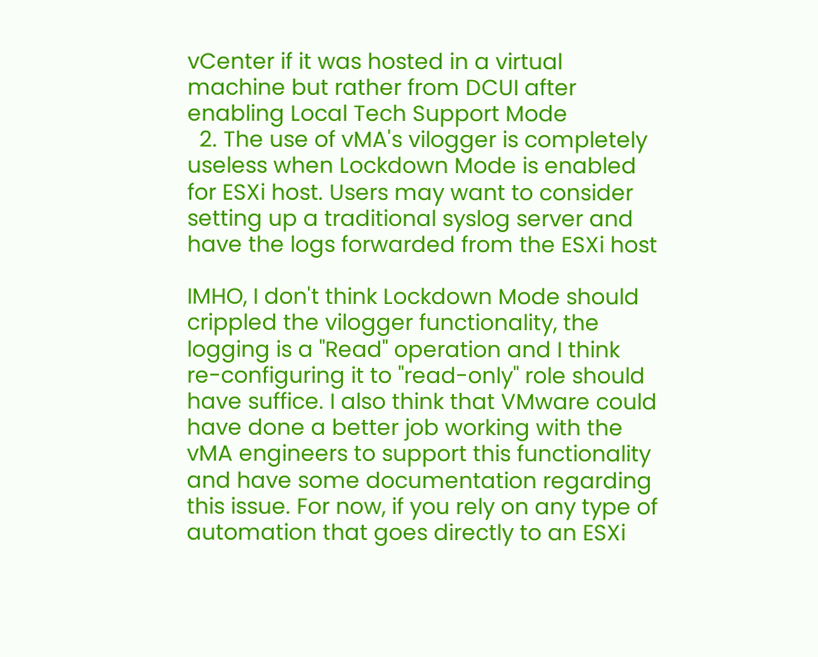vCenter if it was hosted in a virtual machine but rather from DCUI after enabling Local Tech Support Mode
  2. The use of vMA's vilogger is completely useless when Lockdown Mode is enabled for ESXi host. Users may want to consider setting up a traditional syslog server and have the logs forwarded from the ESXi host

IMHO, I don't think Lockdown Mode should crippled the vilogger functionality, the logging is a "Read" operation and I think re-configuring it to "read-only" role should have suffice. I also think that VMware could have done a better job working with the vMA engineers to support this functionality and have some documentation regarding this issue. For now, if you rely on any type of automation that goes directly to an ESXi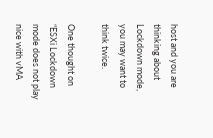host and you are thinking about Lockdown mode, you may want to think twice.

One thought on “ESXi Lockdown mode does not play nice with vMA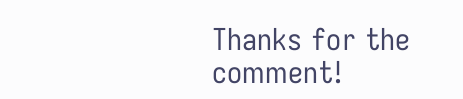Thanks for the comment!